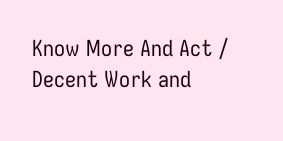Know More And Act / Decent Work and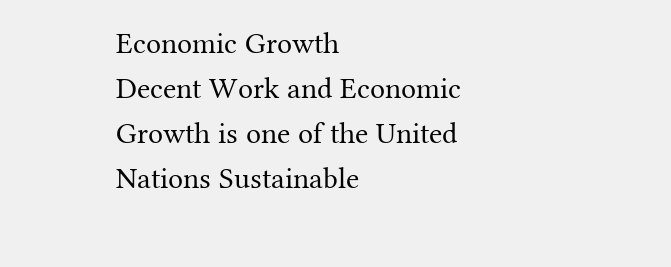Economic Growth
Decent Work and Economic Growth is one of the United Nations Sustainable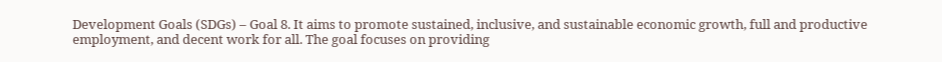Development Goals (SDGs) – Goal 8. It aims to promote sustained, inclusive, and sustainable economic growth, full and productive employment, and decent work for all. The goal focuses on providing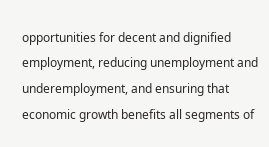opportunities for decent and dignified employment, reducing unemployment and underemployment, and ensuring that economic growth benefits all segments of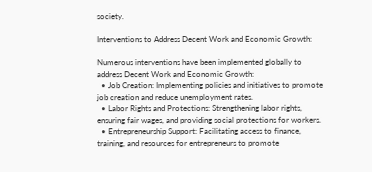society.

Interventions to Address Decent Work and Economic Growth:

Numerous interventions have been implemented globally to address Decent Work and Economic Growth:
  • Job Creation: Implementing policies and initiatives to promote job creation and reduce unemployment rates.
  • Labor Rights and Protections: Strengthening labor rights, ensuring fair wages, and providing social protections for workers.
  • Entrepreneurship Support: Facilitating access to finance, training, and resources for entrepreneurs to promote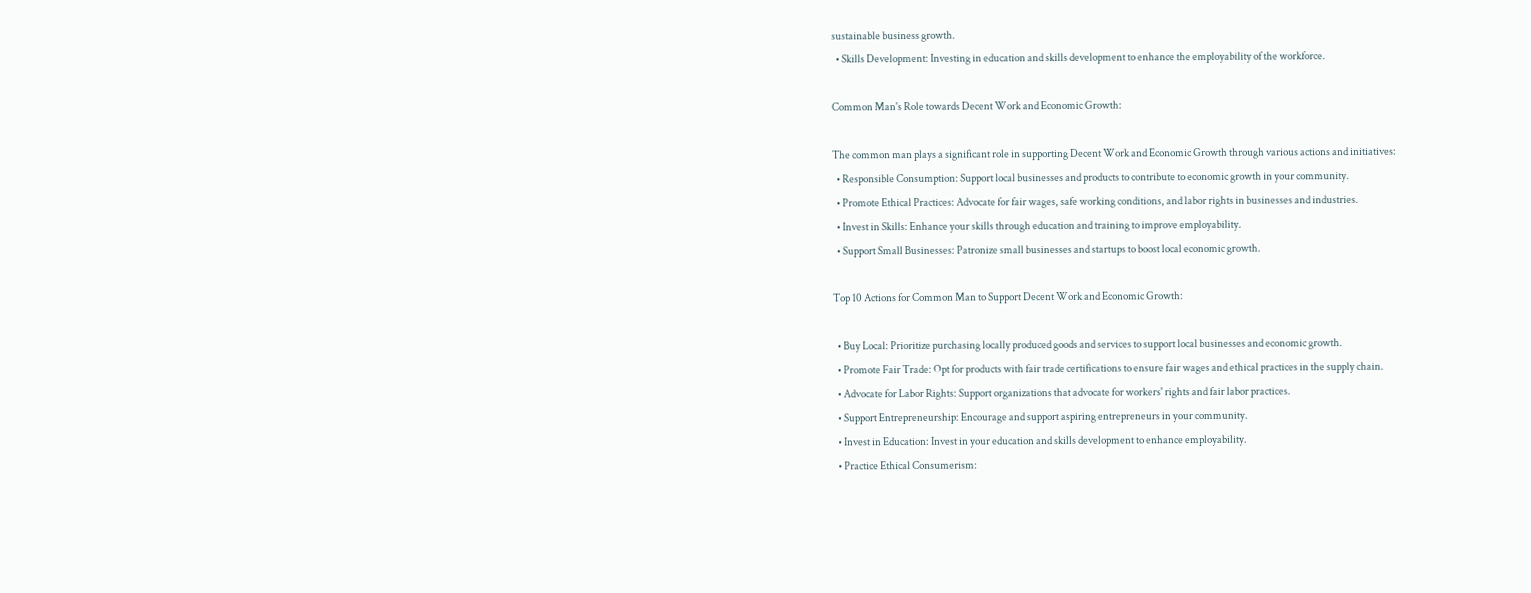sustainable business growth.
  • Skills Development: Investing in education and skills development to enhance the employability of the workforce.

Common Man's Role towards Decent Work and Economic Growth:

The common man plays a significant role in supporting Decent Work and Economic Growth through various actions and initiatives:
  • Responsible Consumption: Support local businesses and products to contribute to economic growth in your community.
  • Promote Ethical Practices: Advocate for fair wages, safe working conditions, and labor rights in businesses and industries.
  • Invest in Skills: Enhance your skills through education and training to improve employability.
  • Support Small Businesses: Patronize small businesses and startups to boost local economic growth.

Top 10 Actions for Common Man to Support Decent Work and Economic Growth:

  • Buy Local: Prioritize purchasing locally produced goods and services to support local businesses and economic growth.
  • Promote Fair Trade: Opt for products with fair trade certifications to ensure fair wages and ethical practices in the supply chain.
  • Advocate for Labor Rights: Support organizations that advocate for workers' rights and fair labor practices.
  • Support Entrepreneurship: Encourage and support aspiring entrepreneurs in your community.
  • Invest in Education: Invest in your education and skills development to enhance employability.
  • Practice Ethical Consumerism: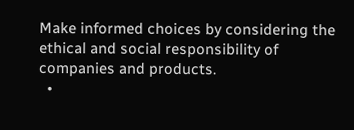Make informed choices by considering the ethical and social responsibility of companies and products.
  •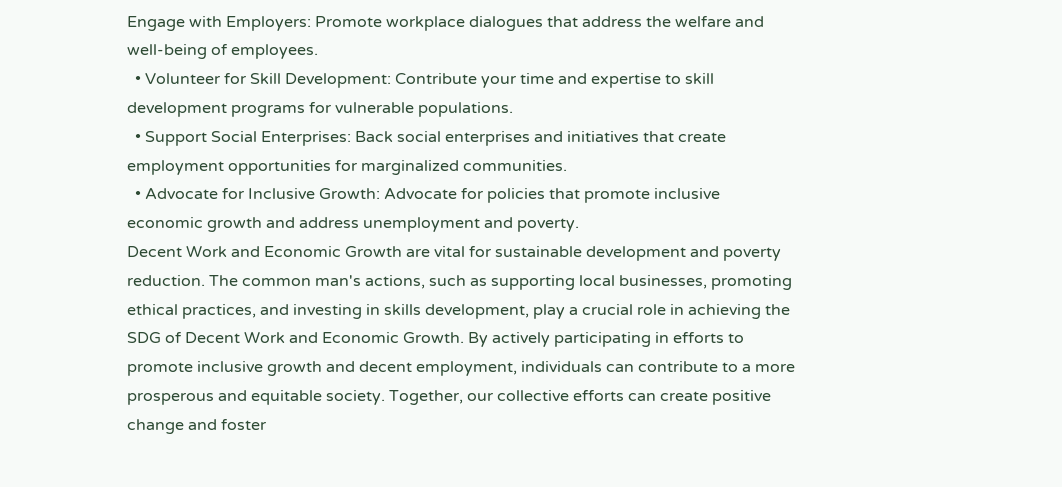Engage with Employers: Promote workplace dialogues that address the welfare and well-being of employees.
  • Volunteer for Skill Development: Contribute your time and expertise to skill development programs for vulnerable populations.
  • Support Social Enterprises: Back social enterprises and initiatives that create employment opportunities for marginalized communities.
  • Advocate for Inclusive Growth: Advocate for policies that promote inclusive economic growth and address unemployment and poverty.
Decent Work and Economic Growth are vital for sustainable development and poverty reduction. The common man's actions, such as supporting local businesses, promoting ethical practices, and investing in skills development, play a crucial role in achieving the SDG of Decent Work and Economic Growth. By actively participating in efforts to promote inclusive growth and decent employment, individuals can contribute to a more prosperous and equitable society. Together, our collective efforts can create positive change and foster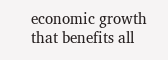economic growth that benefits all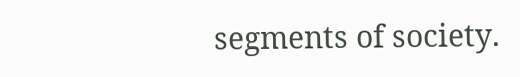segments of society.